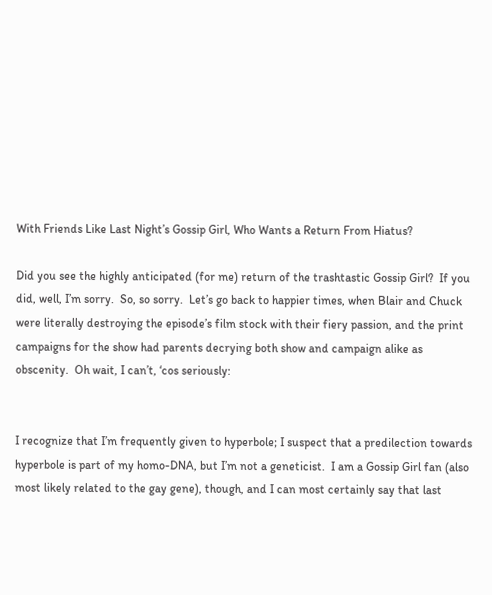With Friends Like Last Night’s Gossip Girl, Who Wants a Return From Hiatus?

Did you see the highly anticipated (for me) return of the trashtastic Gossip Girl?  If you did, well, I’m sorry.  So, so sorry.  Let’s go back to happier times, when Blair and Chuck were literally destroying the episode’s film stock with their fiery passion, and the print campaigns for the show had parents decrying both show and campaign alike as obscenity.  Oh wait, I can’t, ‘cos seriously:


I recognize that I’m frequently given to hyperbole; I suspect that a predilection towards hyperbole is part of my homo-DNA, but I’m not a geneticist.  I am a Gossip Girl fan (also most likely related to the gay gene), though, and I can most certainly say that last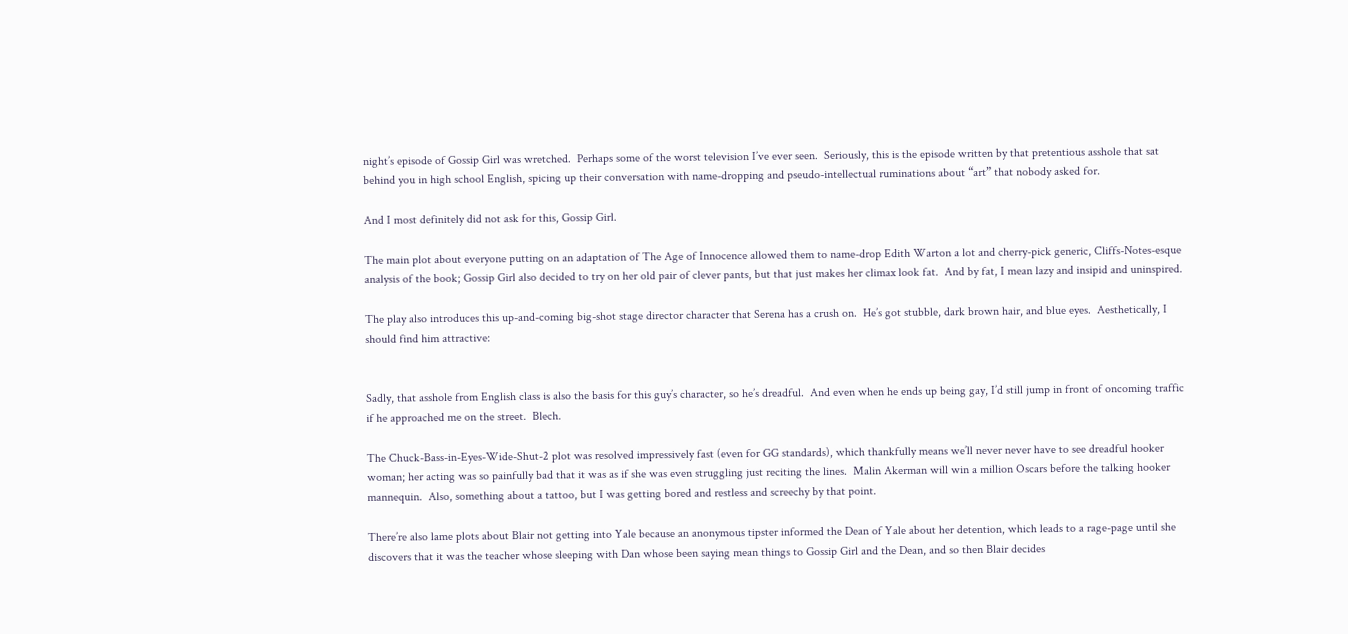night’s episode of Gossip Girl was wretched.  Perhaps some of the worst television I’ve ever seen.  Seriously, this is the episode written by that pretentious asshole that sat behind you in high school English, spicing up their conversation with name-dropping and pseudo-intellectual ruminations about “art” that nobody asked for.

And I most definitely did not ask for this, Gossip Girl.

The main plot about everyone putting on an adaptation of The Age of Innocence allowed them to name-drop Edith Warton a lot and cherry-pick generic, Cliffs-Notes-esque analysis of the book; Gossip Girl also decided to try on her old pair of clever pants, but that just makes her climax look fat.  And by fat, I mean lazy and insipid and uninspired.

The play also introduces this up-and-coming big-shot stage director character that Serena has a crush on.  He’s got stubble, dark brown hair, and blue eyes.  Aesthetically, I should find him attractive:


Sadly, that asshole from English class is also the basis for this guy’s character, so he’s dreadful.  And even when he ends up being gay, I’d still jump in front of oncoming traffic if he approached me on the street.  Blech.

The Chuck-Bass-in-Eyes-Wide-Shut-2 plot was resolved impressively fast (even for GG standards), which thankfully means we’ll never never have to see dreadful hooker woman; her acting was so painfully bad that it was as if she was even struggling just reciting the lines.  Malin Akerman will win a million Oscars before the talking hooker mannequin.  Also, something about a tattoo, but I was getting bored and restless and screechy by that point.

There’re also lame plots about Blair not getting into Yale because an anonymous tipster informed the Dean of Yale about her detention, which leads to a rage-page until she discovers that it was the teacher whose sleeping with Dan whose been saying mean things to Gossip Girl and the Dean, and so then Blair decides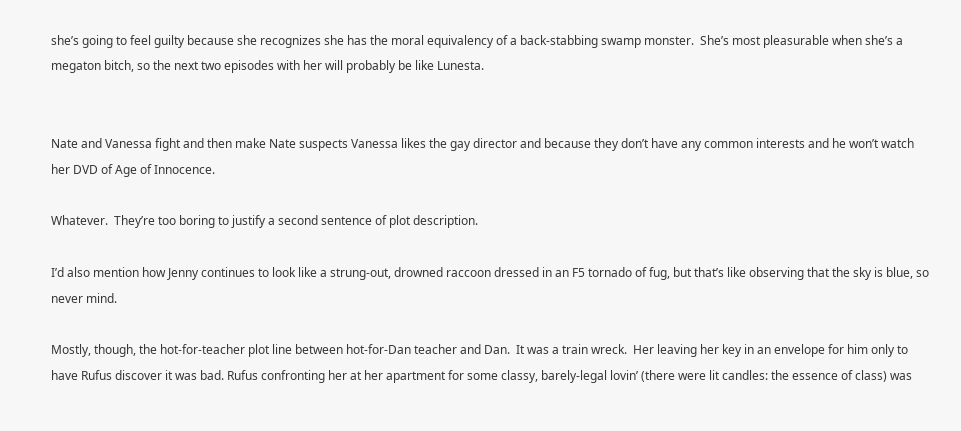she’s going to feel guilty because she recognizes she has the moral equivalency of a back-stabbing swamp monster.  She’s most pleasurable when she’s a megaton bitch, so the next two episodes with her will probably be like Lunesta.


Nate and Vanessa fight and then make Nate suspects Vanessa likes the gay director and because they don’t have any common interests and he won’t watch her DVD of Age of Innocence.

Whatever.  They’re too boring to justify a second sentence of plot description.

I’d also mention how Jenny continues to look like a strung-out, drowned raccoon dressed in an F5 tornado of fug, but that’s like observing that the sky is blue, so never mind.

Mostly, though, the hot-for-teacher plot line between hot-for-Dan teacher and Dan.  It was a train wreck.  Her leaving her key in an envelope for him only to have Rufus discover it was bad. Rufus confronting her at her apartment for some classy, barely-legal lovin’ (there were lit candles: the essence of class) was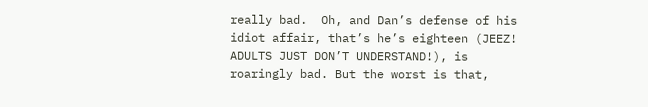really bad.  Oh, and Dan’s defense of his idiot affair, that’s he’s eighteen (JEEZ!  ADULTS JUST DON’T UNDERSTAND!), is roaringly bad. But the worst is that,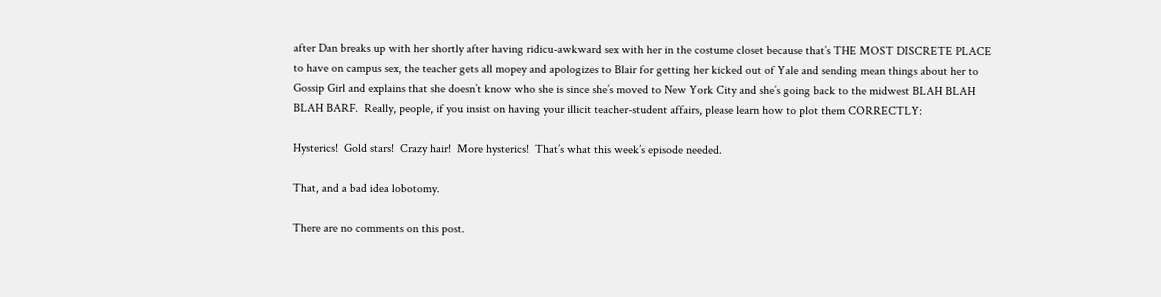after Dan breaks up with her shortly after having ridicu-awkward sex with her in the costume closet because that’s THE MOST DISCRETE PLACE to have on campus sex, the teacher gets all mopey and apologizes to Blair for getting her kicked out of Yale and sending mean things about her to Gossip Girl and explains that she doesn’t know who she is since she’s moved to New York City and she’s going back to the midwest BLAH BLAH BLAH BARF.  Really, people, if you insist on having your illicit teacher-student affairs, please learn how to plot them CORRECTLY:

Hysterics!  Gold stars!  Crazy hair!  More hysterics!  That’s what this week’s episode needed.

That, and a bad idea lobotomy.

There are no comments on this post.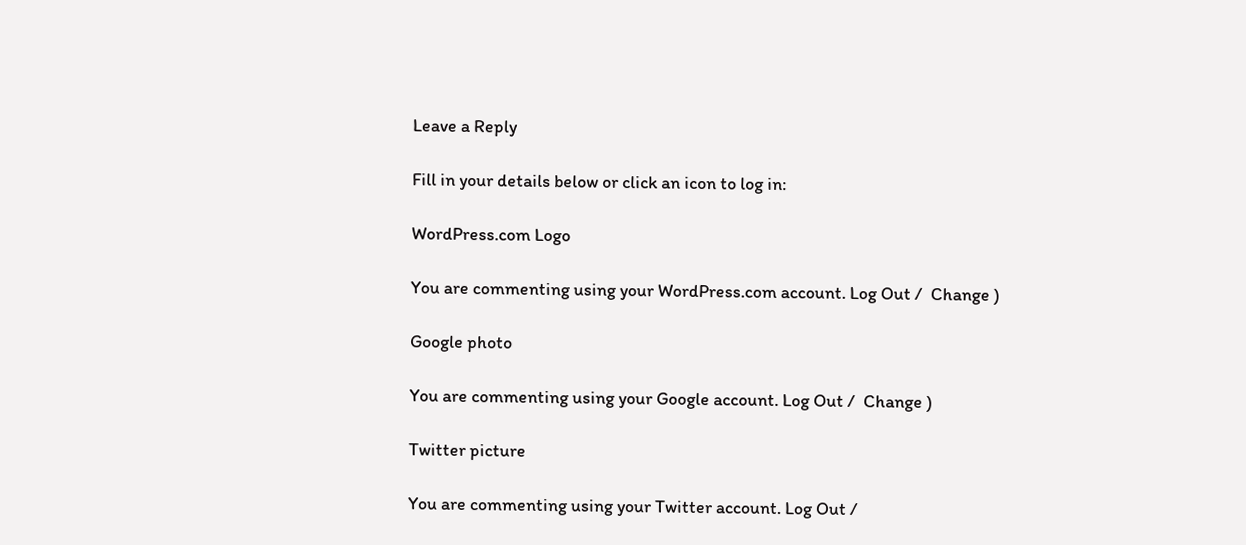Leave a Reply

Fill in your details below or click an icon to log in:

WordPress.com Logo

You are commenting using your WordPress.com account. Log Out /  Change )

Google photo

You are commenting using your Google account. Log Out /  Change )

Twitter picture

You are commenting using your Twitter account. Log Out /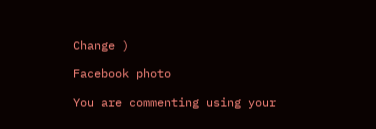Change )

Facebook photo

You are commenting using your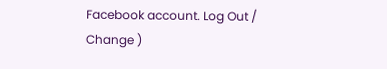Facebook account. Log Out /  Change )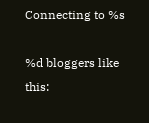Connecting to %s

%d bloggers like this: